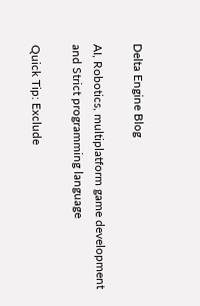Delta Engine Blog

AI, Robotics, multiplatform game development and Strict programming language

Quick Tip: Exclude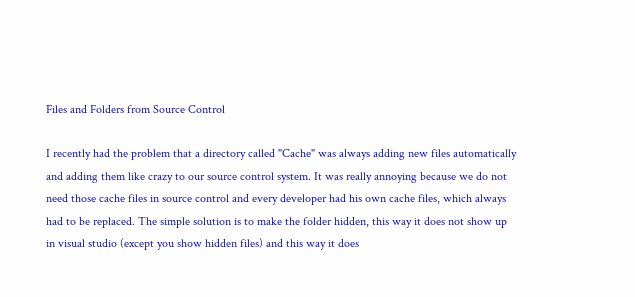Files and Folders from Source Control

I recently had the problem that a directory called "Cache" was always adding new files automatically
and adding them like crazy to our source control system. It was really annoying because we do not
need those cache files in source control and every developer had his own cache files, which always
had to be replaced. The simple solution is to make the folder hidden, this way it does not show up
in visual studio (except you show hidden files) and this way it does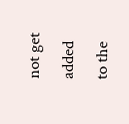not get added to the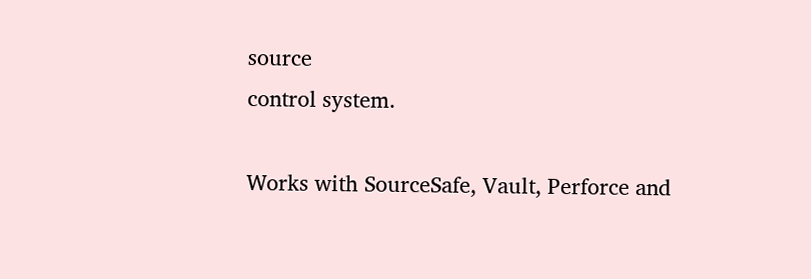source
control system.

Works with SourceSafe, Vault, Perforce and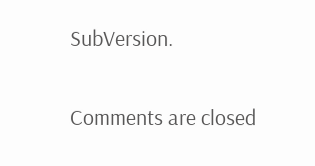SubVersion.

Comments are closed